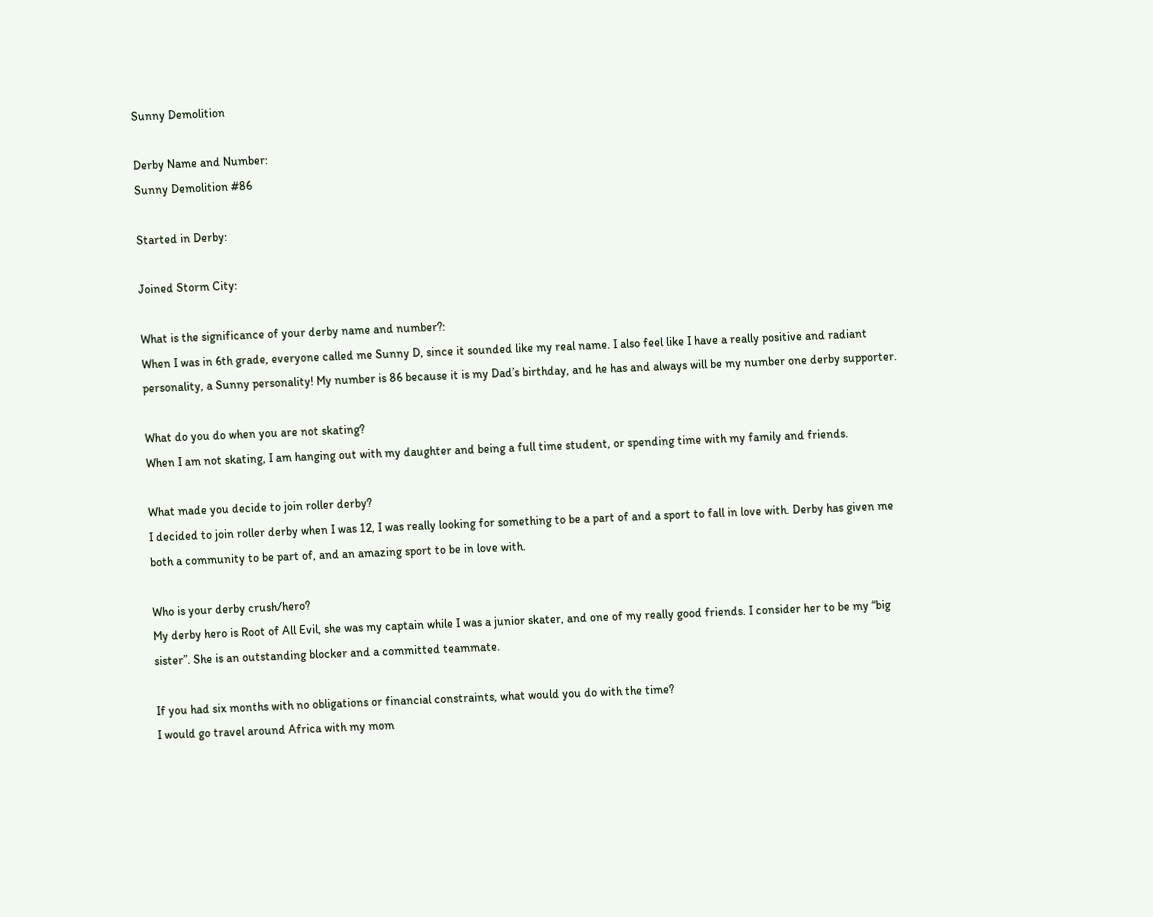Sunny Demolition

Derby Name and Number:
Sunny Demolition #86

Started in Derby:

Joined Storm City:

What is the significance of your derby name and number?:
When I was in 6th grade, everyone called me Sunny D, since it sounded like my real name. I also feel like I have a really positive and radiant personality, a Sunny personality! My number is 86 because it is my Dad’s birthday, and he has and always will be my number one derby supporter.

What do you do when you are not skating?
When I am not skating, I am hanging out with my daughter and being a full time student, or spending time with my family and friends.

What made you decide to join roller derby?
I decided to join roller derby when I was 12, I was really looking for something to be a part of and a sport to fall in love with. Derby has given me both a community to be part of, and an amazing sport to be in love with.

Who is your derby crush/hero?
My derby hero is Root of All Evil, she was my captain while I was a junior skater, and one of my really good friends. I consider her to be my “big sister”. She is an outstanding blocker and a committed teammate.

If you had six months with no obligations or financial constraints, what would you do with the time?
I would go travel around Africa with my mom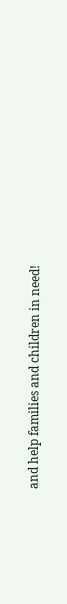and help families and children in need!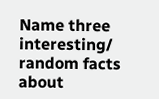Name three interesting/ random facts about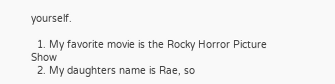yourself.

  1. My favorite movie is the Rocky Horror Picture Show
  2. My daughters name is Rae, so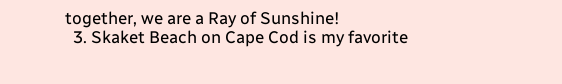together, we are a Ray of Sunshine!
  3. Skaket Beach on Cape Cod is my favorite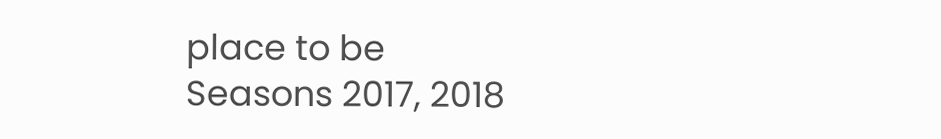place to be
Seasons 2017, 2018